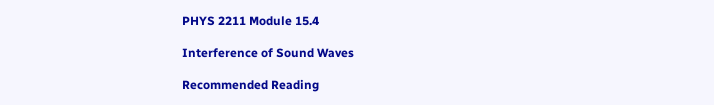PHYS 2211 Module 15.4

Interference of Sound Waves

Recommended Reading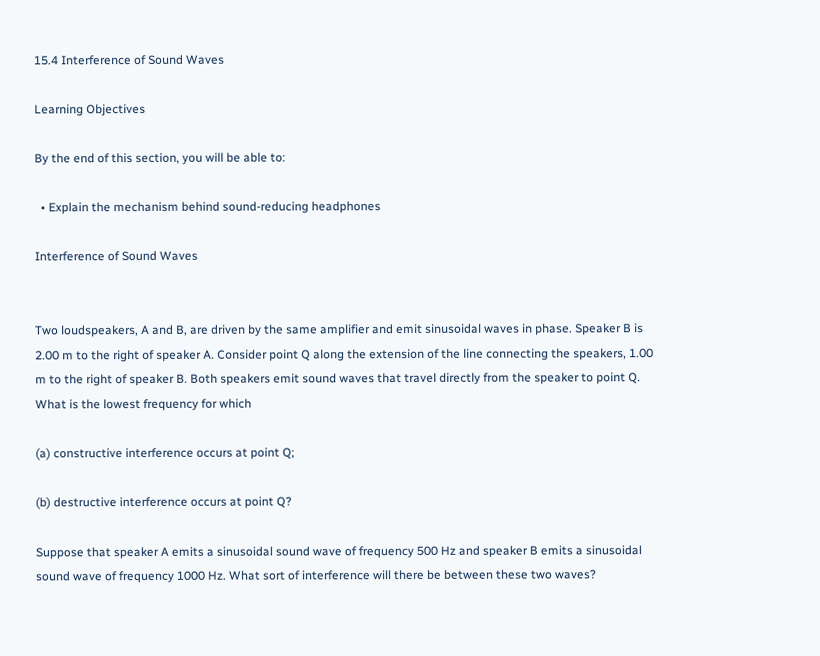15.4 Interference of Sound Waves

Learning Objectives

By the end of this section, you will be able to:

  • Explain the mechanism behind sound-reducing headphones

Interference of Sound Waves


Two loudspeakers, A and B, are driven by the same amplifier and emit sinusoidal waves in phase. Speaker B is 2.00 m to the right of speaker A. Consider point Q along the extension of the line connecting the speakers, 1.00 m to the right of speaker B. Both speakers emit sound waves that travel directly from the speaker to point Q. What is the lowest frequency for which

(a) constructive interference occurs at point Q;

(b) destructive interference occurs at point Q?

Suppose that speaker A emits a sinusoidal sound wave of frequency 500 Hz and speaker B emits a sinusoidal sound wave of frequency 1000 Hz. What sort of interference will there be between these two waves?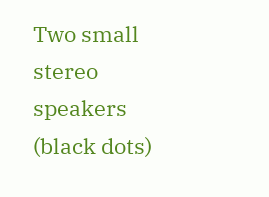Two small stereo speakers (black dots)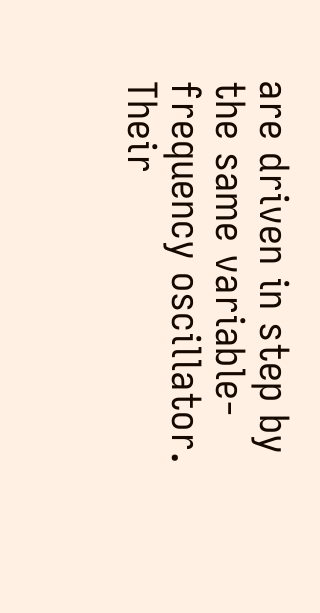are driven in step by the same variable-frequency oscillator. Their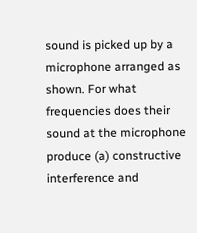sound is picked up by a microphone arranged as shown. For what frequencies does their sound at the microphone produce (a) constructive interference and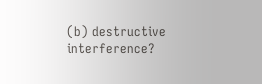(b) destructive interference?